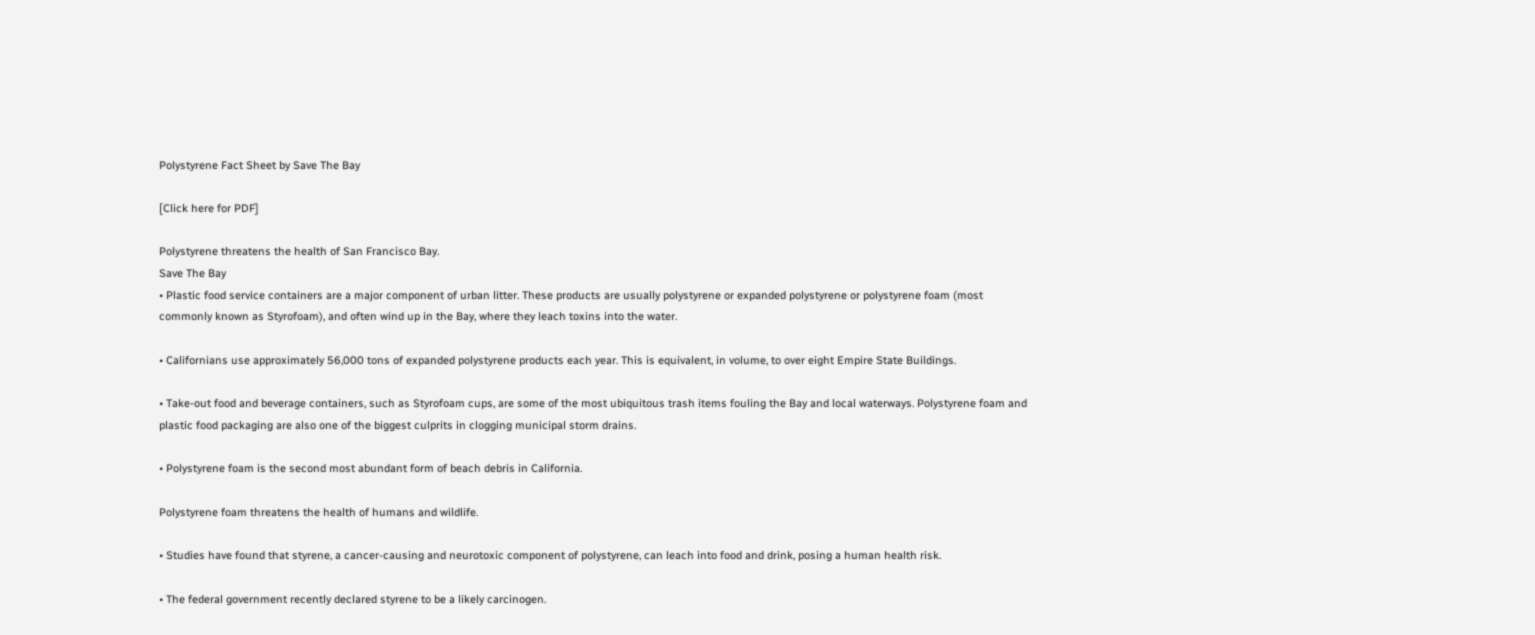Polystyrene Fact Sheet by Save The Bay

[Click here for PDF]

Polystyrene threatens the health of San Francisco Bay.
Save The Bay
• Plastic food service containers are a major component of urban litter. These products are usually polystyrene or expanded polystyrene or polystyrene foam (most commonly known as Styrofoam), and often wind up in the Bay, where they leach toxins into the water.

• Californians use approximately 56,000 tons of expanded polystyrene products each year. This is equivalent, in volume, to over eight Empire State Buildings.

• Take-out food and beverage containers, such as Styrofoam cups, are some of the most ubiquitous trash items fouling the Bay and local waterways. Polystyrene foam and plastic food packaging are also one of the biggest culprits in clogging municipal storm drains.

• Polystyrene foam is the second most abundant form of beach debris in California.

Polystyrene foam threatens the health of humans and wildlife.

• Studies have found that styrene, a cancer-causing and neurotoxic component of polystyrene, can leach into food and drink, posing a human health risk.

• The federal government recently declared styrene to be a likely carcinogen.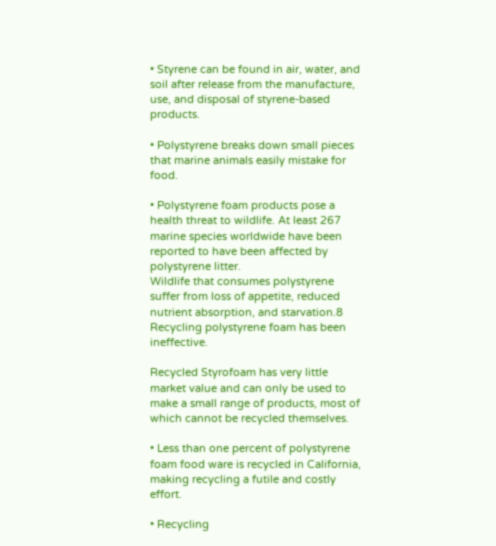• Styrene can be found in air, water, and soil after release from the manufacture, use, and disposal of styrene-based products.

• Polystyrene breaks down small pieces that marine animals easily mistake for food.

• Polystyrene foam products pose a health threat to wildlife. At least 267 marine species worldwide have been reported to have been affected by polystyrene litter.
Wildlife that consumes polystyrene suffer from loss of appetite, reduced nutrient absorption, and starvation.8 Recycling polystyrene foam has been ineffective.

Recycled Styrofoam has very little market value and can only be used to make a small range of products, most of which cannot be recycled themselves.

• Less than one percent of polystyrene foam food ware is recycled in California, making recycling a futile and costly effort.

• Recycling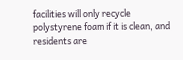facilities will only recycle polystyrene foam if it is clean, and residents are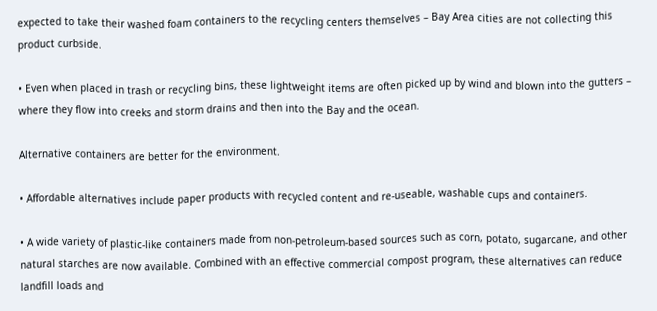expected to take their washed foam containers to the recycling centers themselves – Bay Area cities are not collecting this product curbside.

• Even when placed in trash or recycling bins, these lightweight items are often picked up by wind and blown into the gutters – where they flow into creeks and storm drains and then into the Bay and the ocean.

Alternative containers are better for the environment.

• Affordable alternatives include paper products with recycled content and re-useable, washable cups and containers.

• A wide variety of plastic-like containers made from non-petroleum-based sources such as corn, potato, sugarcane, and other natural starches are now available. Combined with an effective commercial compost program, these alternatives can reduce landfill loads and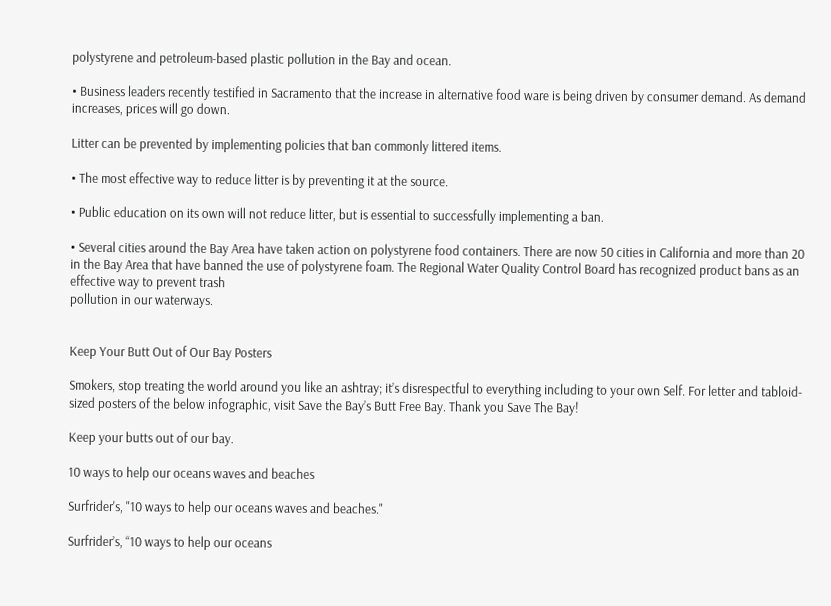polystyrene and petroleum-based plastic pollution in the Bay and ocean.

• Business leaders recently testified in Sacramento that the increase in alternative food ware is being driven by consumer demand. As demand increases, prices will go down.

Litter can be prevented by implementing policies that ban commonly littered items.

• The most effective way to reduce litter is by preventing it at the source.

• Public education on its own will not reduce litter, but is essential to successfully implementing a ban.

• Several cities around the Bay Area have taken action on polystyrene food containers. There are now 50 cities in California and more than 20 in the Bay Area that have banned the use of polystyrene foam. The Regional Water Quality Control Board has recognized product bans as an effective way to prevent trash
pollution in our waterways.


Keep Your Butt Out of Our Bay Posters

Smokers, stop treating the world around you like an ashtray; it’s disrespectful to everything including to your own Self. For letter and tabloid-sized posters of the below infographic, visit Save the Bay’s Butt Free Bay. Thank you Save The Bay!

Keep your butts out of our bay.

10 ways to help our oceans waves and beaches

Surfrider's, "10 ways to help our oceans waves and beaches."

Surfrider’s, “10 ways to help our oceans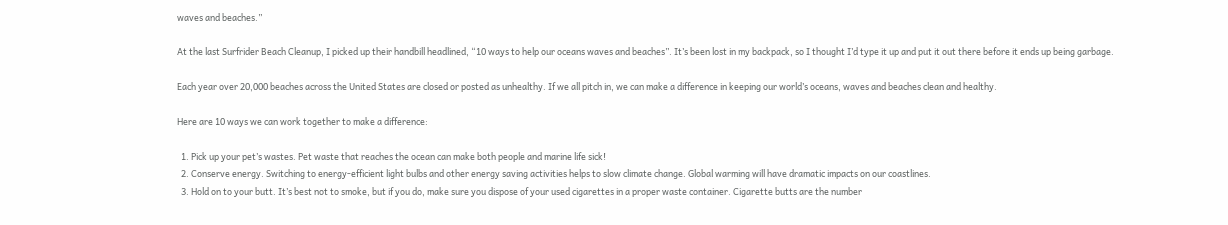waves and beaches.”

At the last Surfrider Beach Cleanup, I picked up their handbill headlined, “10 ways to help our oceans waves and beaches”. It’s been lost in my backpack, so I thought I’d type it up and put it out there before it ends up being garbage.

Each year over 20,000 beaches across the United States are closed or posted as unhealthy. If we all pitch in, we can make a difference in keeping our world’s oceans, waves and beaches clean and healthy.

Here are 10 ways we can work together to make a difference:

  1. Pick up your pet’s wastes. Pet waste that reaches the ocean can make both people and marine life sick!
  2. Conserve energy. Switching to energy-efficient light bulbs and other energy saving activities helps to slow climate change. Global warming will have dramatic impacts on our coastlines.
  3. Hold on to your butt. It’s best not to smoke, but if you do, make sure you dispose of your used cigarettes in a proper waste container. Cigarette butts are the number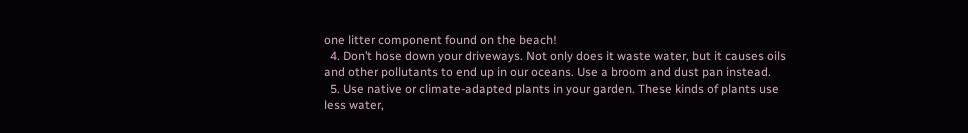one litter component found on the beach!
  4. Don’t hose down your driveways. Not only does it waste water, but it causes oils and other pollutants to end up in our oceans. Use a broom and dust pan instead.
  5. Use native or climate-adapted plants in your garden. These kinds of plants use less water,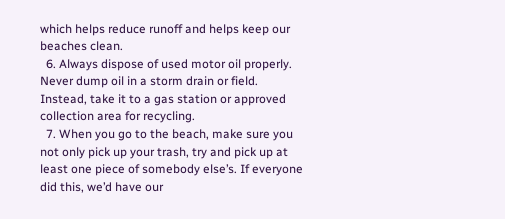which helps reduce runoff and helps keep our beaches clean.
  6. Always dispose of used motor oil properly. Never dump oil in a storm drain or field. Instead, take it to a gas station or approved collection area for recycling.
  7. When you go to the beach, make sure you not only pick up your trash, try and pick up at least one piece of somebody else’s. If everyone did this, we’d have our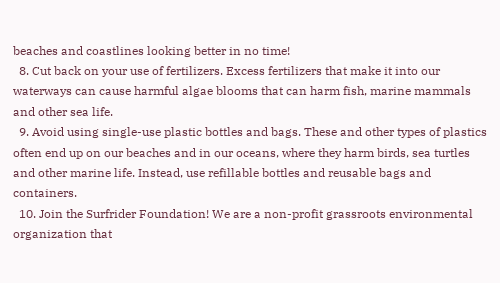beaches and coastlines looking better in no time!
  8. Cut back on your use of fertilizers. Excess fertilizers that make it into our waterways can cause harmful algae blooms that can harm fish, marine mammals and other sea life.
  9. Avoid using single-use plastic bottles and bags. These and other types of plastics often end up on our beaches and in our oceans, where they harm birds, sea turtles and other marine life. Instead, use refillable bottles and reusable bags and containers.
  10. Join the Surfrider Foundation! We are a non-profit grassroots environmental organization that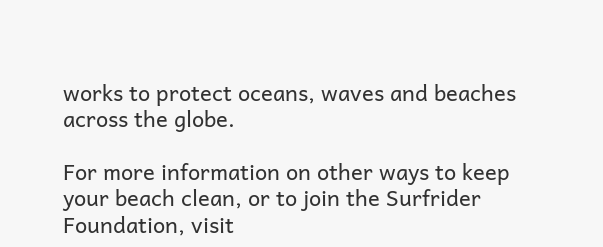works to protect oceans, waves and beaches across the globe.

For more information on other ways to keep your beach clean, or to join the Surfrider Foundation, visit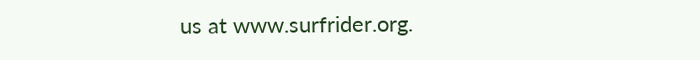us at www.surfrider.org.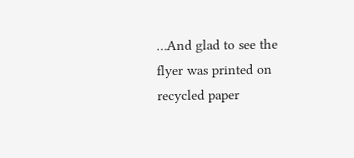…And glad to see the flyer was printed on recycled paper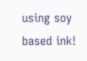using soy based ink!